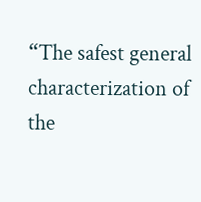“The safest general characterization of the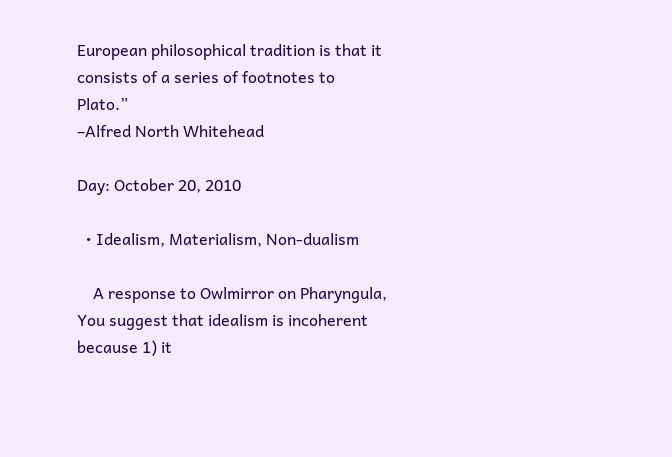European philosophical tradition is that it consists of a series of footnotes to Plato.”
–Alfred North Whitehead

Day: October 20, 2010

  • Idealism, Materialism, Non-dualism

    A response to Owlmirror on Pharyngula, You suggest that idealism is incoherent because 1) it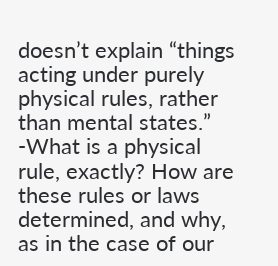doesn’t explain “things acting under purely physical rules, rather than mental states.” -What is a physical rule, exactly? How are these rules or laws determined, and why, as in the case of our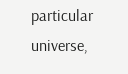particular universe,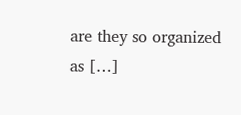are they so organized as […]